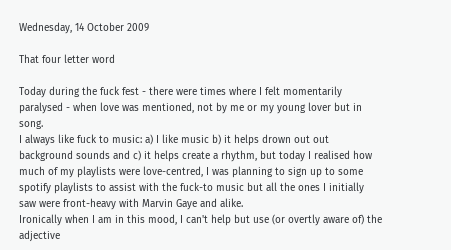Wednesday, 14 October 2009

That four letter word

Today during the fuck fest - there were times where I felt momentarily paralysed - when love was mentioned, not by me or my young lover but in song.
I always like fuck to music: a) I like music b) it helps drown out out background sounds and c) it helps create a rhythm, but today I realised how much of my playlists were love-centred, I was planning to sign up to some spotify playlists to assist with the fuck-to music but all the ones I initially saw were front-heavy with Marvin Gaye and alike.
Ironically when I am in this mood, I can't help but use (or overtly aware of) the adjective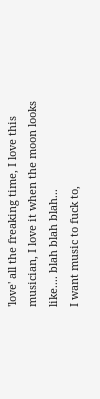'love' all the freaking time, I love this musician, I love it when the moon looks like.... blah blah blah...
I want music to fuck to,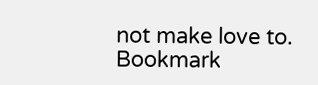not make love to.
Bookmark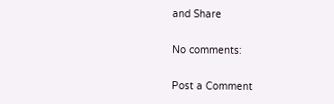and Share

No comments:

Post a Comment